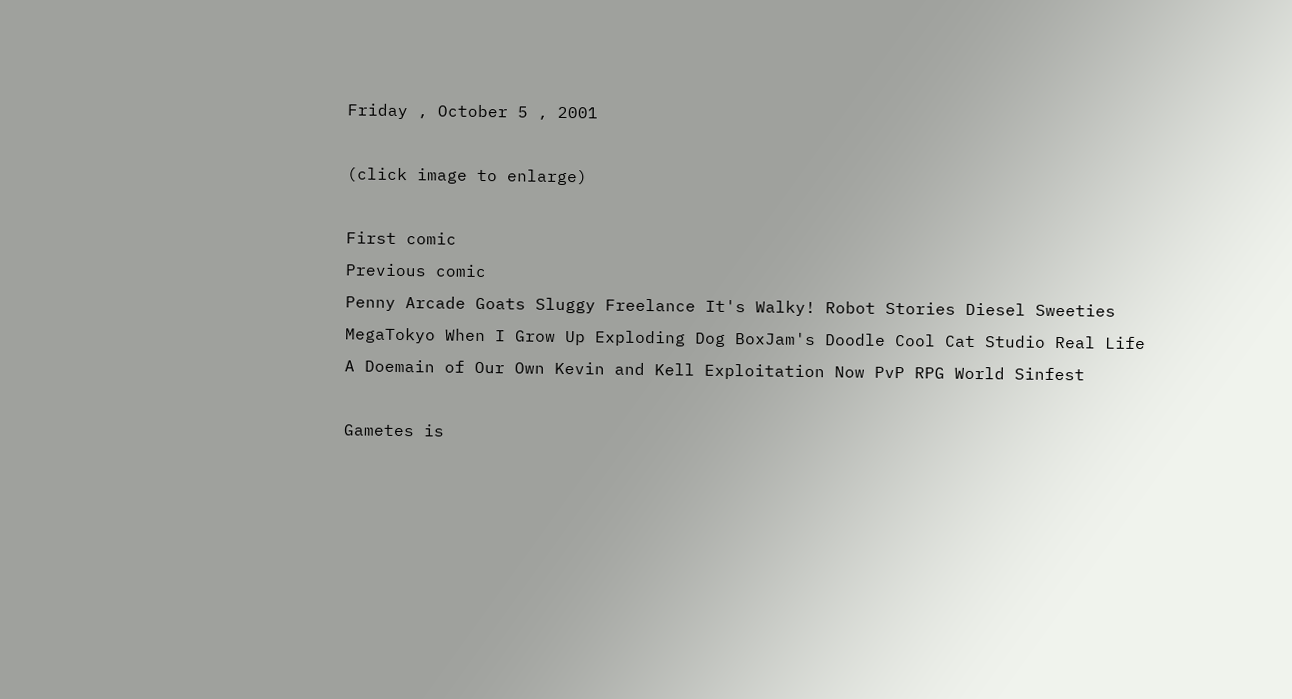Friday , October 5 , 2001

(click image to enlarge)

First comic
Previous comic
Penny Arcade Goats Sluggy Freelance It's Walky! Robot Stories Diesel Sweeties
MegaTokyo When I Grow Up Exploding Dog BoxJam's Doodle Cool Cat Studio Real Life
A Doemain of Our Own Kevin and Kell Exploitation Now PvP RPG World Sinfest

Gametes is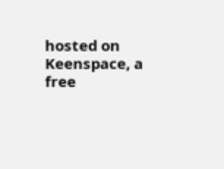hosted on Keenspace, a free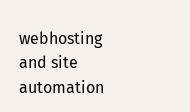webhosting and site automation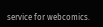service for webcomics.